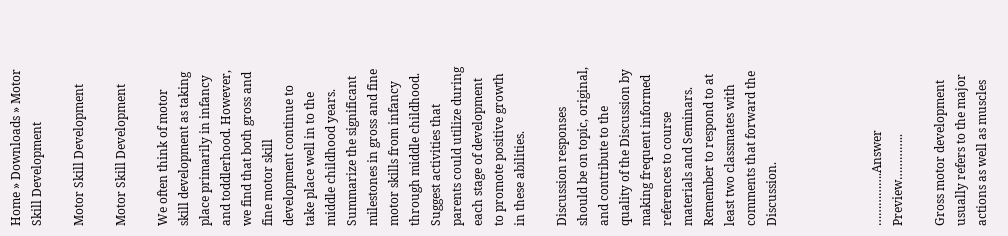Home » Downloads » Motor Skill Development

Motor Skill Development

Motor Skill Development

We often think of motor skill development as taking place primarily in infancy and toddlerhood. However, we find that both gross and fine motor skill development continue to take place well in to the middle childhood years. Summarize the significant milestones in gross and fine motor skills from infancy through middle childhood. Suggest activities that parents could utilize during each stage of development to promote positive growth in these abilities.

Discussion responses should be on topic, original, and contribute to the quality of the Discussion by making frequent informed references to course materials and Seminars. Remember to respond to at least two classmates with comments that forward the Discussion.




…………….Answer Preview…………..

Gross motor development usually refers to the major actions as well as muscles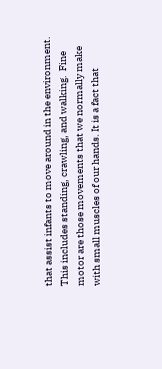that assist infants to move around in the environment. This includes standing, crawling, and walking.  Fine motor are those movements that we normally make with small muscles of our hands. It is a fact that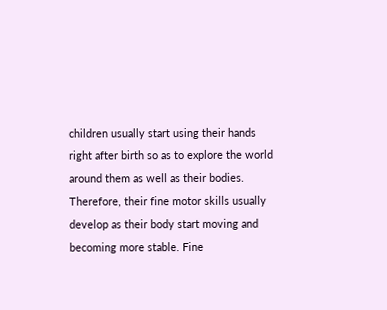children usually start using their hands right after birth so as to explore the world around them as well as their bodies. Therefore, their fine motor skills usually develop as their body start moving and becoming more stable. Fine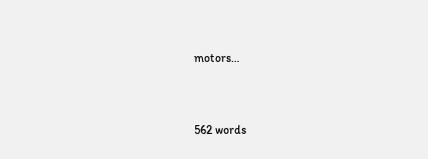motors…


562 words